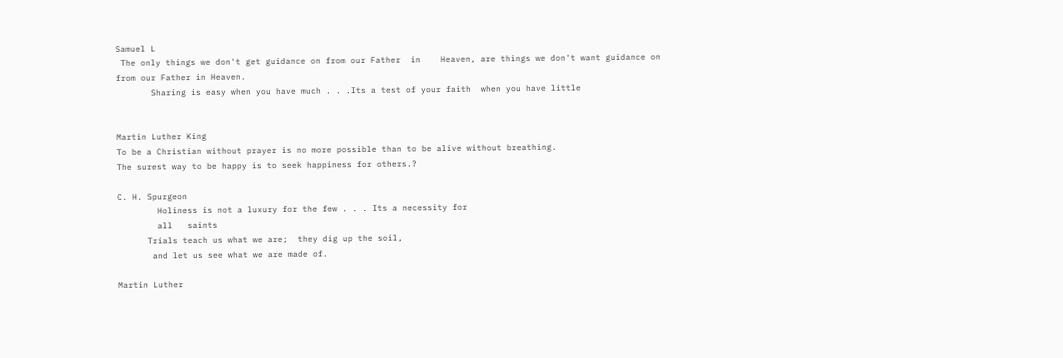Samuel L
 The only things we don't get guidance on from our Father  in    Heaven, are things we don't want guidance on from our Father in Heaven.
       Sharing is easy when you have much . . .Its a test of your faith  when you have little


Martin Luther King
To be a Christian without prayer is no more possible than to be alive without breathing.
The surest way to be happy is to seek happiness for others.?

C. H. Spurgeon
        Holiness is not a luxury for the few . . . Its a necessity for
        all   saints
      Trials teach us what we are;  they dig up the soil,
       and let us see what we are made of.

Martin Luther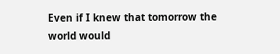Even if I knew that tomorrow the world would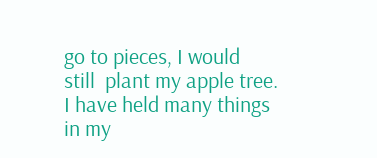go to pieces, I would     still  plant my apple tree.
I have held many things in my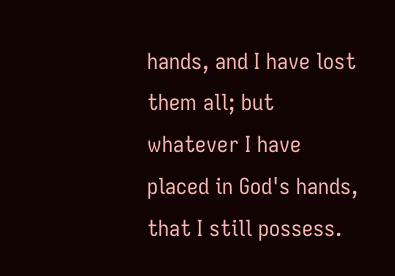hands, and I have lost them all; but whatever I have placed in God's hands, that I still possess.